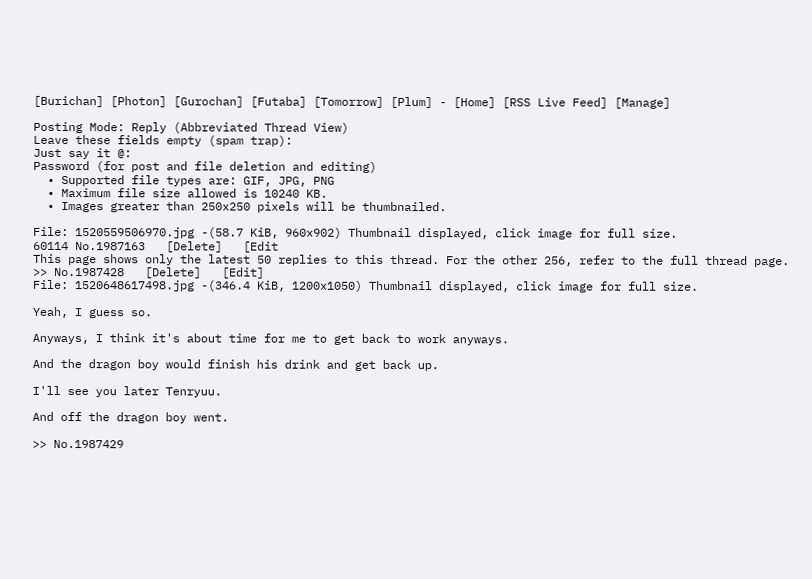[Burichan] [Photon] [Gurochan] [Futaba] [Tomorrow] [Plum] - [Home] [RSS Live Feed] [Manage]

Posting Mode: Reply (Abbreviated Thread View)
Leave these fields empty (spam trap):
Just say it @:
Password (for post and file deletion and editing)
  • Supported file types are: GIF, JPG, PNG
  • Maximum file size allowed is 10240 KB.
  • Images greater than 250x250 pixels will be thumbnailed.

File: 1520559506970.jpg -(58.7 KiB, 960x902) Thumbnail displayed, click image for full size.
60114 No.1987163   [Delete]   [Edit
This page shows only the latest 50 replies to this thread. For the other 256, refer to the full thread page.
>> No.1987428   [Delete]   [Edit]
File: 1520648617498.jpg -(346.4 KiB, 1200x1050) Thumbnail displayed, click image for full size.

Yeah, I guess so.

Anyways, I think it's about time for me to get back to work anyways.

And the dragon boy would finish his drink and get back up.

I'll see you later Tenryuu.

And off the dragon boy went.

>> No.1987429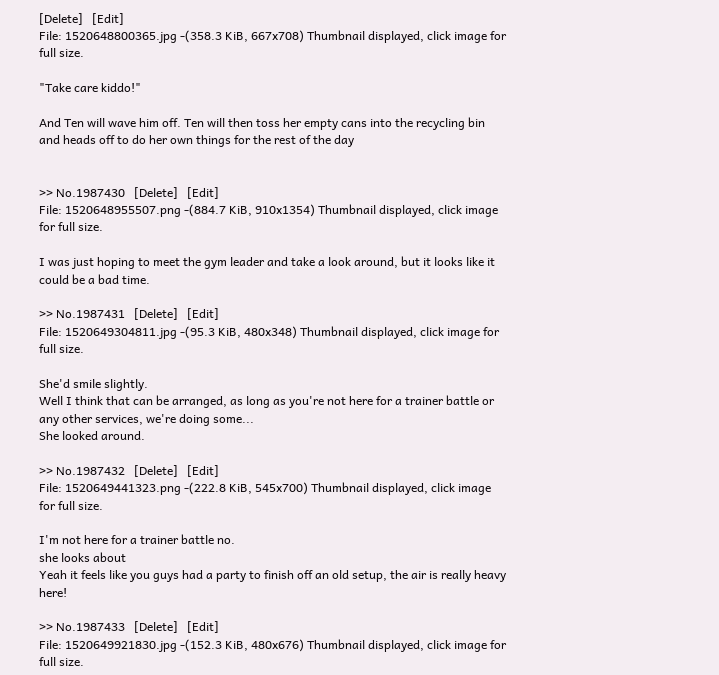[Delete]   [Edit]
File: 1520648800365.jpg -(358.3 KiB, 667x708) Thumbnail displayed, click image for full size.

"Take care kiddo!"

And Ten will wave him off. Ten will then toss her empty cans into the recycling bin and heads off to do her own things for the rest of the day


>> No.1987430   [Delete]   [Edit]
File: 1520648955507.png -(884.7 KiB, 910x1354) Thumbnail displayed, click image for full size.

I was just hoping to meet the gym leader and take a look around, but it looks like it could be a bad time.

>> No.1987431   [Delete]   [Edit]
File: 1520649304811.jpg -(95.3 KiB, 480x348) Thumbnail displayed, click image for full size.

She'd smile slightly.
Well I think that can be arranged, as long as you're not here for a trainer battle or any other services, we're doing some...
She looked around.

>> No.1987432   [Delete]   [Edit]
File: 1520649441323.png -(222.8 KiB, 545x700) Thumbnail displayed, click image for full size.

I'm not here for a trainer battle no.
she looks about
Yeah it feels like you guys had a party to finish off an old setup, the air is really heavy here!

>> No.1987433   [Delete]   [Edit]
File: 1520649921830.jpg -(152.3 KiB, 480x676) Thumbnail displayed, click image for full size.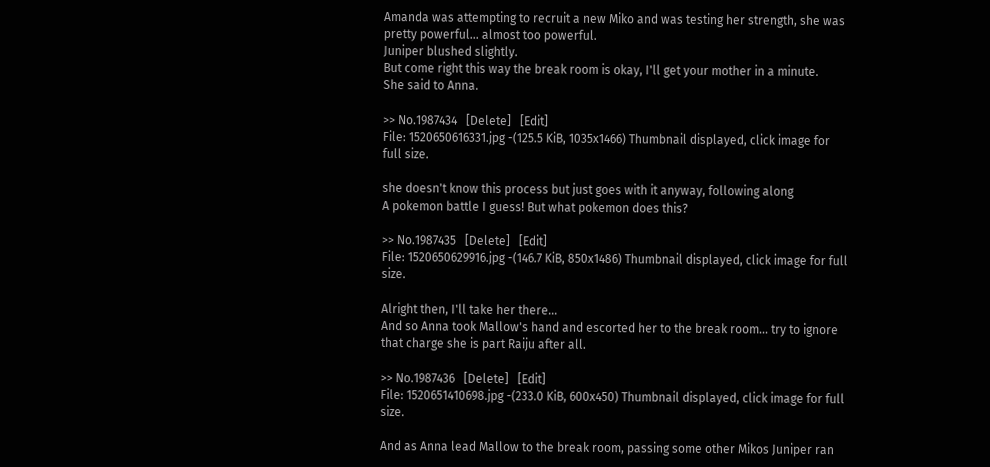Amanda was attempting to recruit a new Miko and was testing her strength, she was pretty powerful... almost too powerful.
Juniper blushed slightly.
But come right this way the break room is okay, I'll get your mother in a minute.
She said to Anna.

>> No.1987434   [Delete]   [Edit]
File: 1520650616331.jpg -(125.5 KiB, 1035x1466) Thumbnail displayed, click image for full size.

she doesn't know this process but just goes with it anyway, following along
A pokemon battle I guess! But what pokemon does this?

>> No.1987435   [Delete]   [Edit]
File: 1520650629916.jpg -(146.7 KiB, 850x1486) Thumbnail displayed, click image for full size.

Alright then, I'll take her there...
And so Anna took Mallow's hand and escorted her to the break room... try to ignore that charge she is part Raiju after all.

>> No.1987436   [Delete]   [Edit]
File: 1520651410698.jpg -(233.0 KiB, 600x450) Thumbnail displayed, click image for full size.

And as Anna lead Mallow to the break room, passing some other Mikos Juniper ran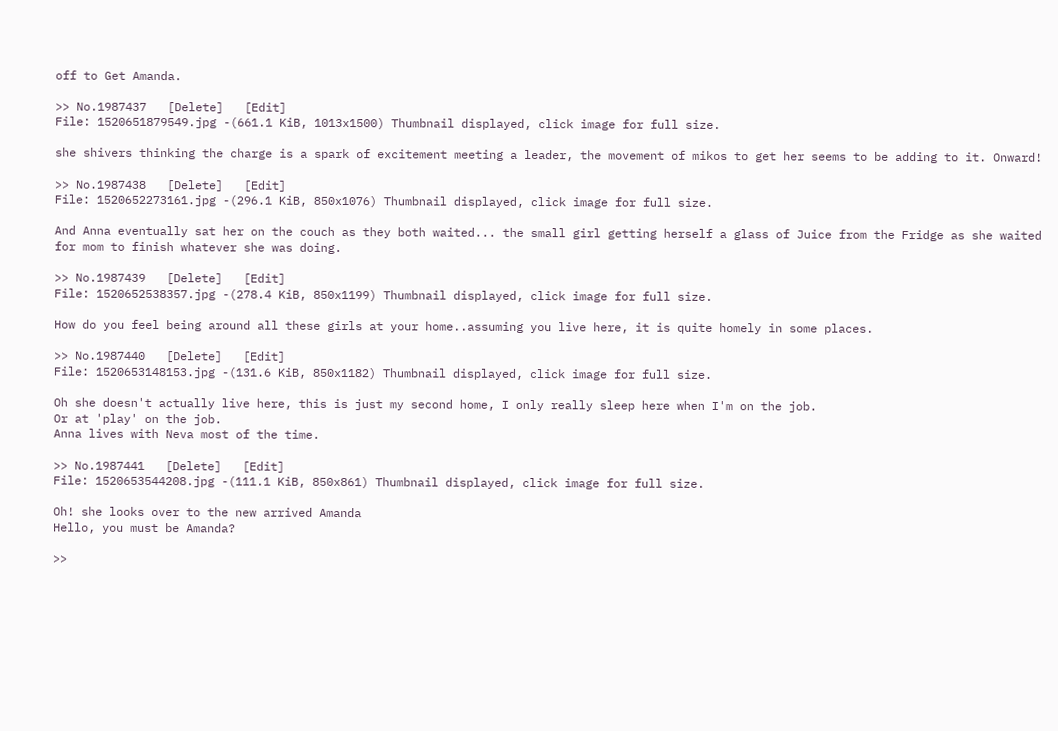off to Get Amanda.

>> No.1987437   [Delete]   [Edit]
File: 1520651879549.jpg -(661.1 KiB, 1013x1500) Thumbnail displayed, click image for full size.

she shivers thinking the charge is a spark of excitement meeting a leader, the movement of mikos to get her seems to be adding to it. Onward!

>> No.1987438   [Delete]   [Edit]
File: 1520652273161.jpg -(296.1 KiB, 850x1076) Thumbnail displayed, click image for full size.

And Anna eventually sat her on the couch as they both waited... the small girl getting herself a glass of Juice from the Fridge as she waited for mom to finish whatever she was doing.

>> No.1987439   [Delete]   [Edit]
File: 1520652538357.jpg -(278.4 KiB, 850x1199) Thumbnail displayed, click image for full size.

How do you feel being around all these girls at your home..assuming you live here, it is quite homely in some places.

>> No.1987440   [Delete]   [Edit]
File: 1520653148153.jpg -(131.6 KiB, 850x1182) Thumbnail displayed, click image for full size.

Oh she doesn't actually live here, this is just my second home, I only really sleep here when I'm on the job.
Or at 'play' on the job.
Anna lives with Neva most of the time.

>> No.1987441   [Delete]   [Edit]
File: 1520653544208.jpg -(111.1 KiB, 850x861) Thumbnail displayed, click image for full size.

Oh! she looks over to the new arrived Amanda
Hello, you must be Amanda?

>>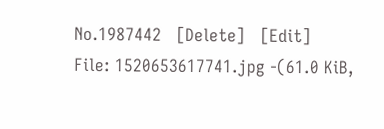No.1987442   [Delete]   [Edit]
File: 1520653617741.jpg -(61.0 KiB,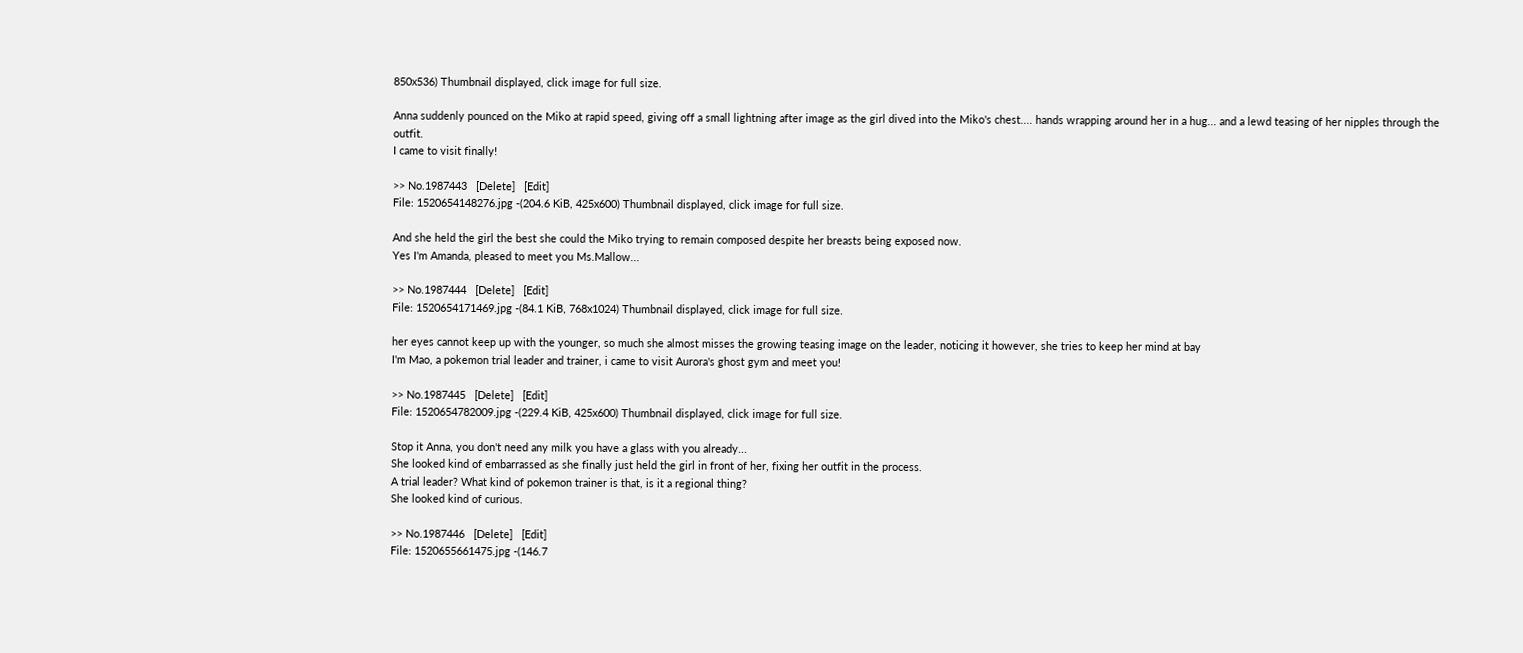850x536) Thumbnail displayed, click image for full size.

Anna suddenly pounced on the Miko at rapid speed, giving off a small lightning after image as the girl dived into the Miko's chest.... hands wrapping around her in a hug... and a lewd teasing of her nipples through the outfit.
I came to visit finally!

>> No.1987443   [Delete]   [Edit]
File: 1520654148276.jpg -(204.6 KiB, 425x600) Thumbnail displayed, click image for full size.

And she held the girl the best she could the Miko trying to remain composed despite her breasts being exposed now.
Yes I'm Amanda, pleased to meet you Ms.Mallow...

>> No.1987444   [Delete]   [Edit]
File: 1520654171469.jpg -(84.1 KiB, 768x1024) Thumbnail displayed, click image for full size.

her eyes cannot keep up with the younger, so much she almost misses the growing teasing image on the leader, noticing it however, she tries to keep her mind at bay
I'm Mao, a pokemon trial leader and trainer, i came to visit Aurora's ghost gym and meet you!

>> No.1987445   [Delete]   [Edit]
File: 1520654782009.jpg -(229.4 KiB, 425x600) Thumbnail displayed, click image for full size.

Stop it Anna, you don't need any milk you have a glass with you already...
She looked kind of embarrassed as she finally just held the girl in front of her, fixing her outfit in the process.
A trial leader? What kind of pokemon trainer is that, is it a regional thing?
She looked kind of curious.

>> No.1987446   [Delete]   [Edit]
File: 1520655661475.jpg -(146.7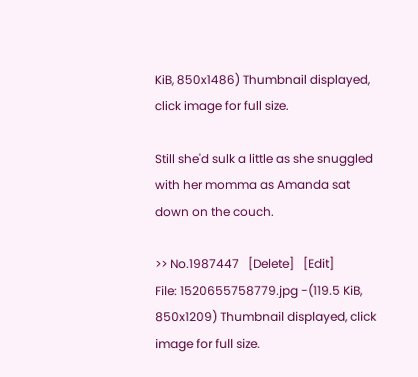KiB, 850x1486) Thumbnail displayed, click image for full size.

Still she'd sulk a little as she snuggled with her momma as Amanda sat down on the couch.

>> No.1987447   [Delete]   [Edit]
File: 1520655758779.jpg -(119.5 KiB, 850x1209) Thumbnail displayed, click image for full size.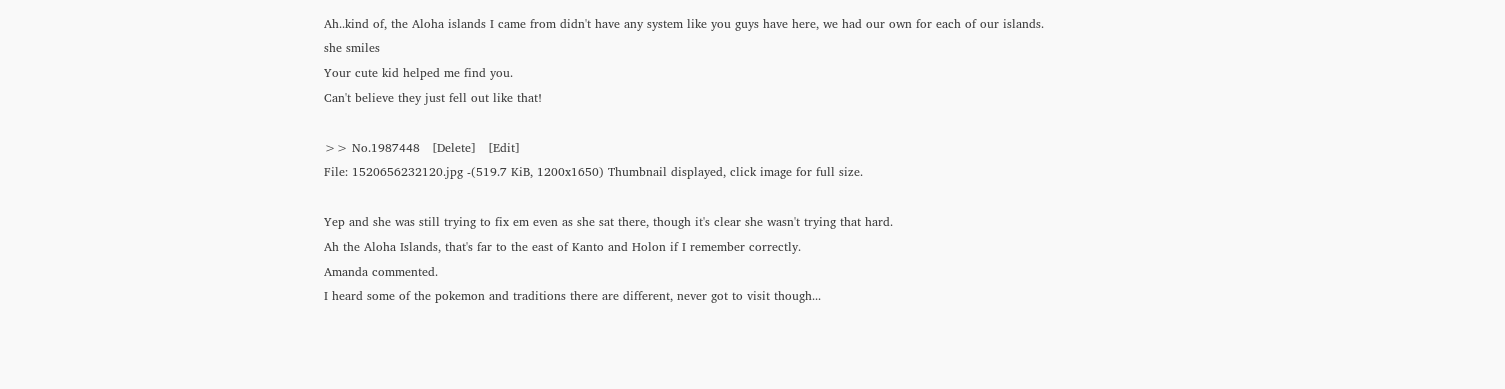Ah..kind of, the Aloha islands I came from didn't have any system like you guys have here, we had our own for each of our islands.
she smiles
Your cute kid helped me find you.
Can't believe they just fell out like that!

>> No.1987448   [Delete]   [Edit]
File: 1520656232120.jpg -(519.7 KiB, 1200x1650) Thumbnail displayed, click image for full size.

Yep and she was still trying to fix em even as she sat there, though it's clear she wasn't trying that hard.
Ah the Aloha Islands, that's far to the east of Kanto and Holon if I remember correctly.
Amanda commented.
I heard some of the pokemon and traditions there are different, never got to visit though...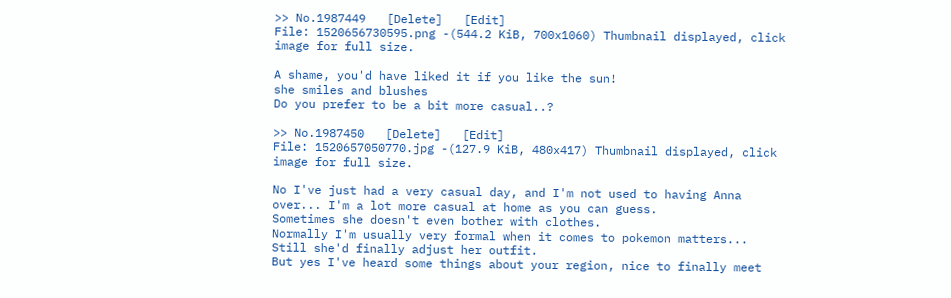>> No.1987449   [Delete]   [Edit]
File: 1520656730595.png -(544.2 KiB, 700x1060) Thumbnail displayed, click image for full size.

A shame, you'd have liked it if you like the sun!
she smiles and blushes
Do you prefer to be a bit more casual..?

>> No.1987450   [Delete]   [Edit]
File: 1520657050770.jpg -(127.9 KiB, 480x417) Thumbnail displayed, click image for full size.

No I've just had a very casual day, and I'm not used to having Anna over... I'm a lot more casual at home as you can guess.
Sometimes she doesn't even bother with clothes.
Normally I'm usually very formal when it comes to pokemon matters...
Still she'd finally adjust her outfit.
But yes I've heard some things about your region, nice to finally meet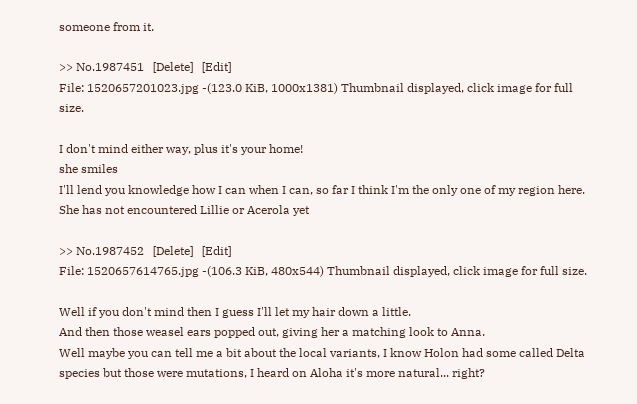someone from it.

>> No.1987451   [Delete]   [Edit]
File: 1520657201023.jpg -(123.0 KiB, 1000x1381) Thumbnail displayed, click image for full size.

I don't mind either way, plus it's your home!
she smiles
I'll lend you knowledge how I can when I can, so far I think I'm the only one of my region here.
She has not encountered Lillie or Acerola yet

>> No.1987452   [Delete]   [Edit]
File: 1520657614765.jpg -(106.3 KiB, 480x544) Thumbnail displayed, click image for full size.

Well if you don't mind then I guess I'll let my hair down a little.
And then those weasel ears popped out, giving her a matching look to Anna.
Well maybe you can tell me a bit about the local variants, I know Holon had some called Delta species but those were mutations, I heard on Aloha it's more natural... right?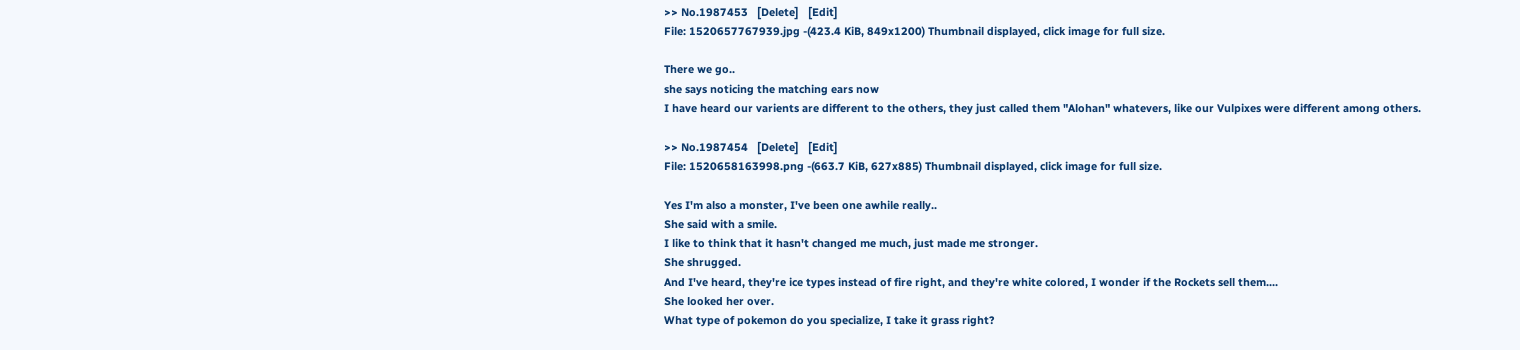>> No.1987453   [Delete]   [Edit]
File: 1520657767939.jpg -(423.4 KiB, 849x1200) Thumbnail displayed, click image for full size.

There we go..
she says noticing the matching ears now
I have heard our varients are different to the others, they just called them "Alohan" whatevers, like our Vulpixes were different among others.

>> No.1987454   [Delete]   [Edit]
File: 1520658163998.png -(663.7 KiB, 627x885) Thumbnail displayed, click image for full size.

Yes I'm also a monster, I've been one awhile really..
She said with a smile.
I like to think that it hasn't changed me much, just made me stronger.
She shrugged.
And I've heard, they're ice types instead of fire right, and they're white colored, I wonder if the Rockets sell them....
She looked her over.
What type of pokemon do you specialize, I take it grass right?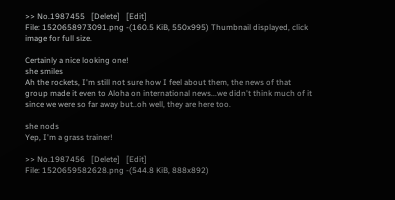>> No.1987455   [Delete]   [Edit]
File: 1520658973091.png -(160.5 KiB, 550x995) Thumbnail displayed, click image for full size.

Certainly a nice looking one!
she smiles
Ah the rockets, I'm still not sure how I feel about them, the news of that group made it even to Aloha on international news...we didn't think much of it since we were so far away but..oh well, they are here too.

she nods
Yep, I'm a grass trainer!

>> No.1987456   [Delete]   [Edit]
File: 1520659582628.png -(544.8 KiB, 888x892)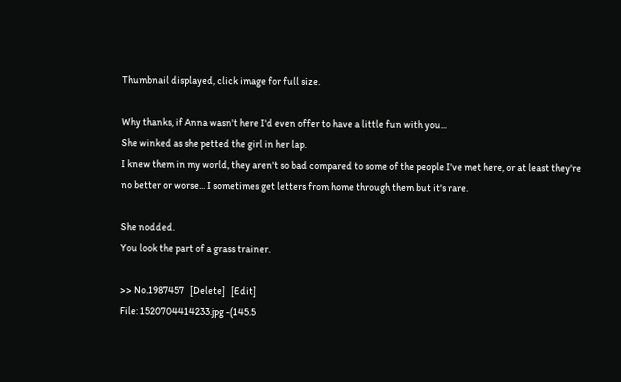Thumbnail displayed, click image for full size.

Why thanks, if Anna wasn't here I'd even offer to have a little fun with you...
She winked as she petted the girl in her lap.
I knew them in my world, they aren't so bad compared to some of the people I've met here, or at least they're no better or worse... I sometimes get letters from home through them but it's rare.

She nodded.
You look the part of a grass trainer.

>> No.1987457   [Delete]   [Edit]
File: 1520704414233.jpg -(145.5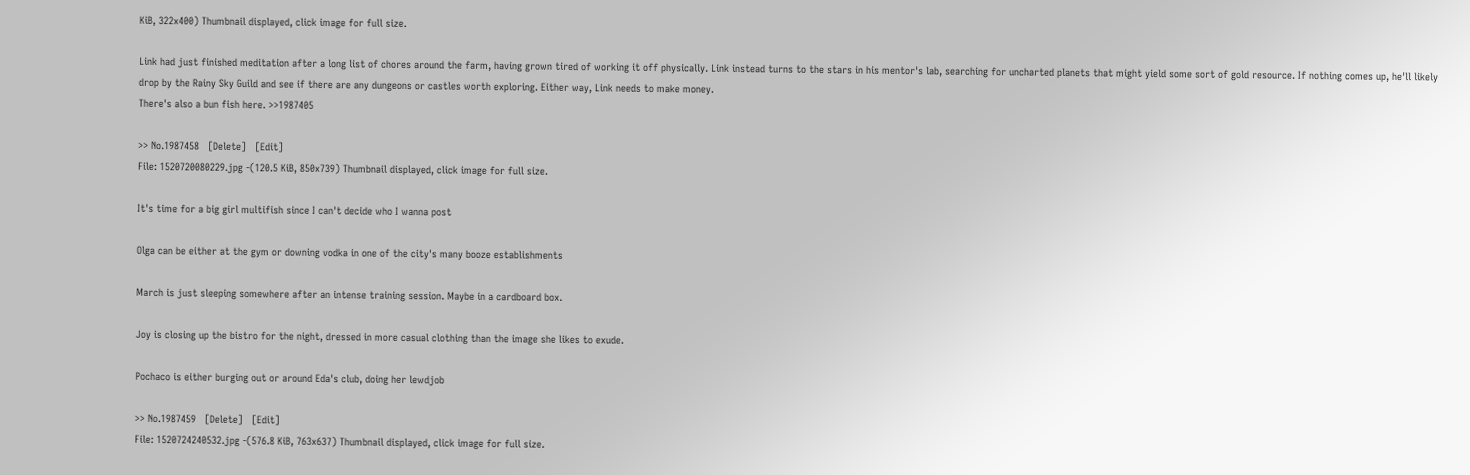KiB, 322x400) Thumbnail displayed, click image for full size.

Link had just finished meditation after a long list of chores around the farm, having grown tired of working it off physically. Link instead turns to the stars in his mentor's lab, searching for uncharted planets that might yield some sort of gold resource. If nothing comes up, he'll likely drop by the Rainy Sky Guild and see if there are any dungeons or castles worth exploring. Either way, Link needs to make money.
There's also a bun fish here. >>1987405

>> No.1987458   [Delete]   [Edit]
File: 1520720080229.jpg -(120.5 KiB, 850x739) Thumbnail displayed, click image for full size.

It's time for a big girl multifish since I can't decide who I wanna post

Olga can be either at the gym or downing vodka in one of the city's many booze establishments

March is just sleeping somewhere after an intense training session. Maybe in a cardboard box.

Joy is closing up the bistro for the night, dressed in more casual clothing than the image she likes to exude.

Pochaco is either burging out or around Eda's club, doing her lewdjob

>> No.1987459   [Delete]   [Edit]
File: 1520724240532.jpg -(576.8 KiB, 763x637) Thumbnail displayed, click image for full size.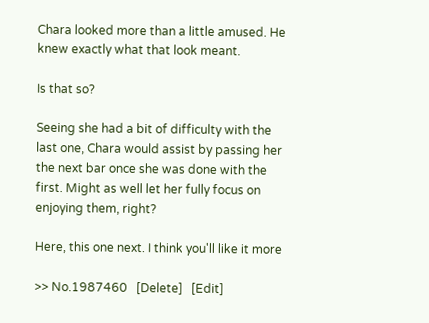Chara looked more than a little amused. He knew exactly what that look meant.

Is that so?

Seeing she had a bit of difficulty with the last one, Chara would assist by passing her the next bar once she was done with the first. Might as well let her fully focus on enjoying them, right?

Here, this one next. I think you'll like it more

>> No.1987460   [Delete]   [Edit]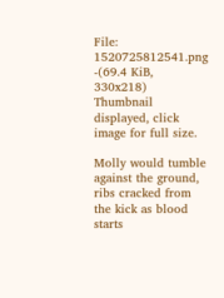File: 1520725812541.png -(69.4 KiB, 330x218) Thumbnail displayed, click image for full size.

Molly would tumble against the ground, ribs cracked from the kick as blood starts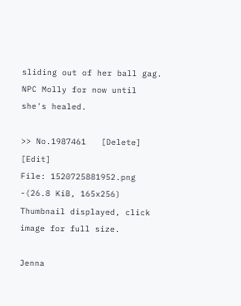sliding out of her ball gag. NPC Molly for now until she's healed.

>> No.1987461   [Delete]   [Edit]
File: 1520725881952.png -(26.8 KiB, 165x256) Thumbnail displayed, click image for full size.

Jenna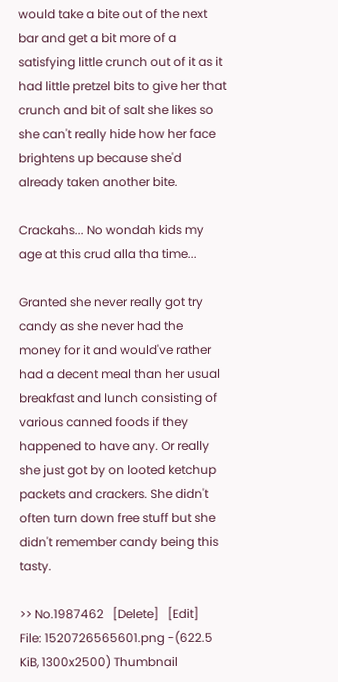would take a bite out of the next bar and get a bit more of a satisfying little crunch out of it as it had little pretzel bits to give her that crunch and bit of salt she likes so she can't really hide how her face brightens up because she'd already taken another bite.

Crackahs... No wondah kids my age at this crud alla tha time...

Granted she never really got try candy as she never had the money for it and would've rather had a decent meal than her usual breakfast and lunch consisting of various canned foods if they happened to have any. Or really she just got by on looted ketchup packets and crackers. She didn't often turn down free stuff but she didn't remember candy being this tasty.

>> No.1987462   [Delete]   [Edit]
File: 1520726565601.png -(622.5 KiB, 1300x2500) Thumbnail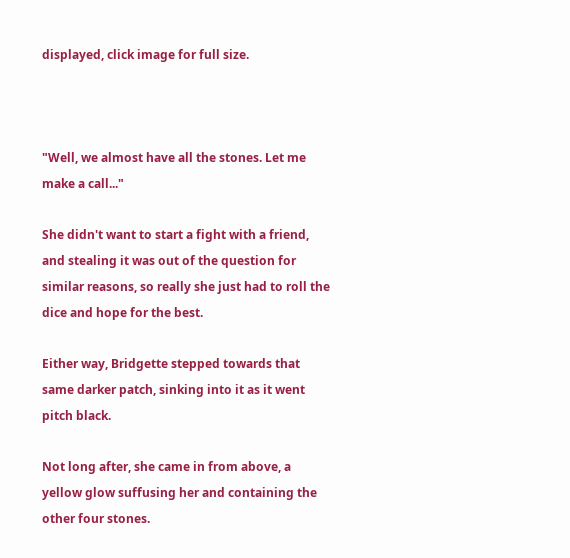displayed, click image for full size.



"Well, we almost have all the stones. Let me make a call..."

She didn't want to start a fight with a friend, and stealing it was out of the question for similar reasons, so really she just had to roll the dice and hope for the best.

Either way, Bridgette stepped towards that same darker patch, sinking into it as it went pitch black.

Not long after, she came in from above, a yellow glow suffusing her and containing the other four stones.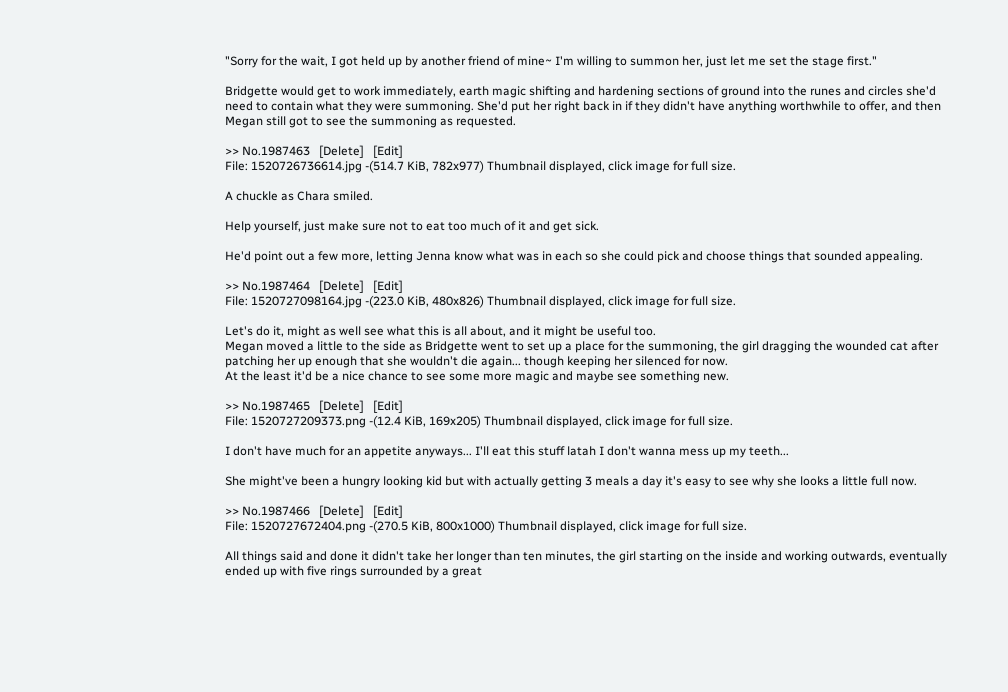"Sorry for the wait, I got held up by another friend of mine~ I'm willing to summon her, just let me set the stage first."

Bridgette would get to work immediately, earth magic shifting and hardening sections of ground into the runes and circles she'd need to contain what they were summoning. She'd put her right back in if they didn't have anything worthwhile to offer, and then Megan still got to see the summoning as requested.

>> No.1987463   [Delete]   [Edit]
File: 1520726736614.jpg -(514.7 KiB, 782x977) Thumbnail displayed, click image for full size.

A chuckle as Chara smiled.

Help yourself, just make sure not to eat too much of it and get sick.

He'd point out a few more, letting Jenna know what was in each so she could pick and choose things that sounded appealing.

>> No.1987464   [Delete]   [Edit]
File: 1520727098164.jpg -(223.0 KiB, 480x826) Thumbnail displayed, click image for full size.

Let's do it, might as well see what this is all about, and it might be useful too.
Megan moved a little to the side as Bridgette went to set up a place for the summoning, the girl dragging the wounded cat after patching her up enough that she wouldn't die again... though keeping her silenced for now.
At the least it'd be a nice chance to see some more magic and maybe see something new.

>> No.1987465   [Delete]   [Edit]
File: 1520727209373.png -(12.4 KiB, 169x205) Thumbnail displayed, click image for full size.

I don't have much for an appetite anyways... I'll eat this stuff latah I don't wanna mess up my teeth...

She might've been a hungry looking kid but with actually getting 3 meals a day it's easy to see why she looks a little full now.

>> No.1987466   [Delete]   [Edit]
File: 1520727672404.png -(270.5 KiB, 800x1000) Thumbnail displayed, click image for full size.

All things said and done it didn't take her longer than ten minutes, the girl starting on the inside and working outwards, eventually ended up with five rings surrounded by a great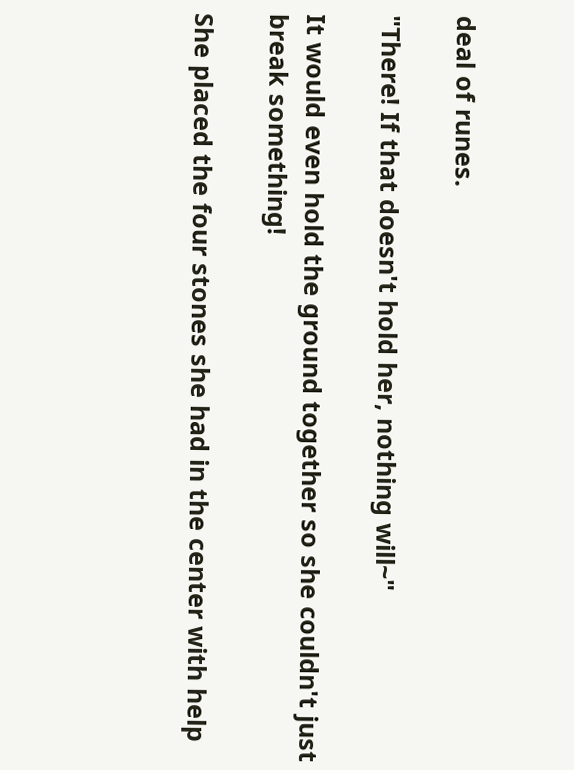deal of runes.

"There! If that doesn't hold her, nothing will~"

It would even hold the ground together so she couldn't just break something!

She placed the four stones she had in the center with help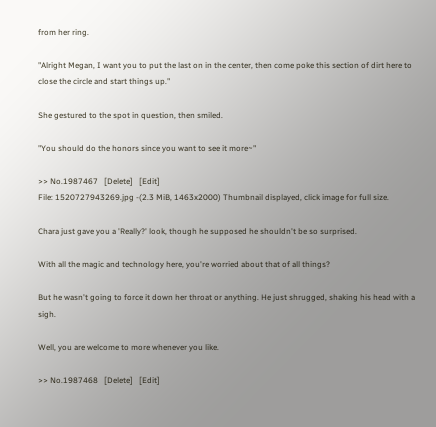from her ring.

"Alright Megan, I want you to put the last on in the center, then come poke this section of dirt here to close the circle and start things up."

She gestured to the spot in question, then smiled.

"You should do the honors since you want to see it more~"

>> No.1987467   [Delete]   [Edit]
File: 1520727943269.jpg -(2.3 MiB, 1463x2000) Thumbnail displayed, click image for full size.

Chara just gave you a 'Really?' look, though he supposed he shouldn't be so surprised.

With all the magic and technology here, you're worried about that of all things?

But he wasn't going to force it down her throat or anything. He just shrugged, shaking his head with a sigh.

Well, you are welcome to more whenever you like.

>> No.1987468   [Delete]   [Edit]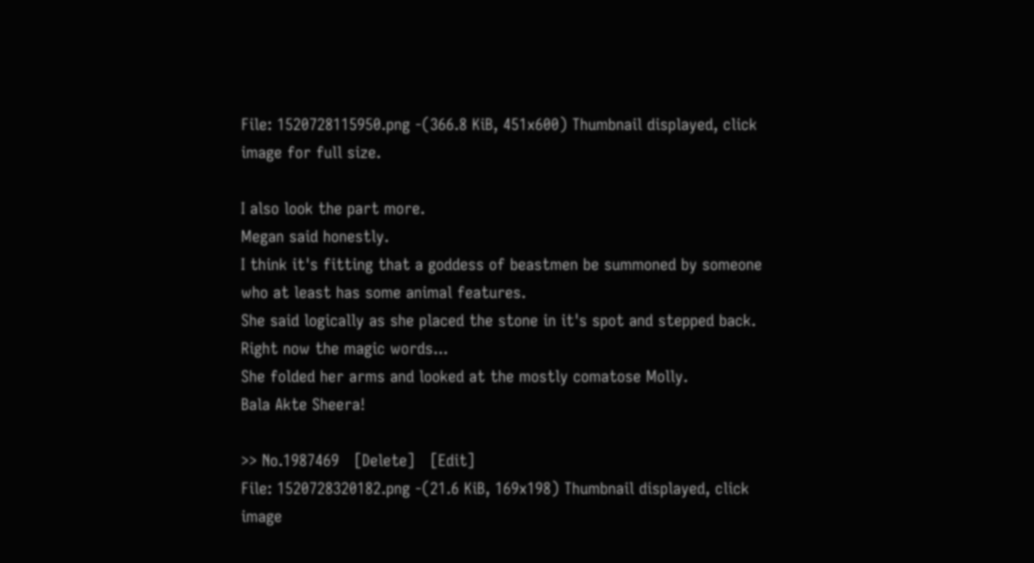File: 1520728115950.png -(366.8 KiB, 451x600) Thumbnail displayed, click image for full size.

I also look the part more.
Megan said honestly.
I think it's fitting that a goddess of beastmen be summoned by someone who at least has some animal features.
She said logically as she placed the stone in it's spot and stepped back.
Right now the magic words...
She folded her arms and looked at the mostly comatose Molly.
Bala Akte Sheera!

>> No.1987469   [Delete]   [Edit]
File: 1520728320182.png -(21.6 KiB, 169x198) Thumbnail displayed, click image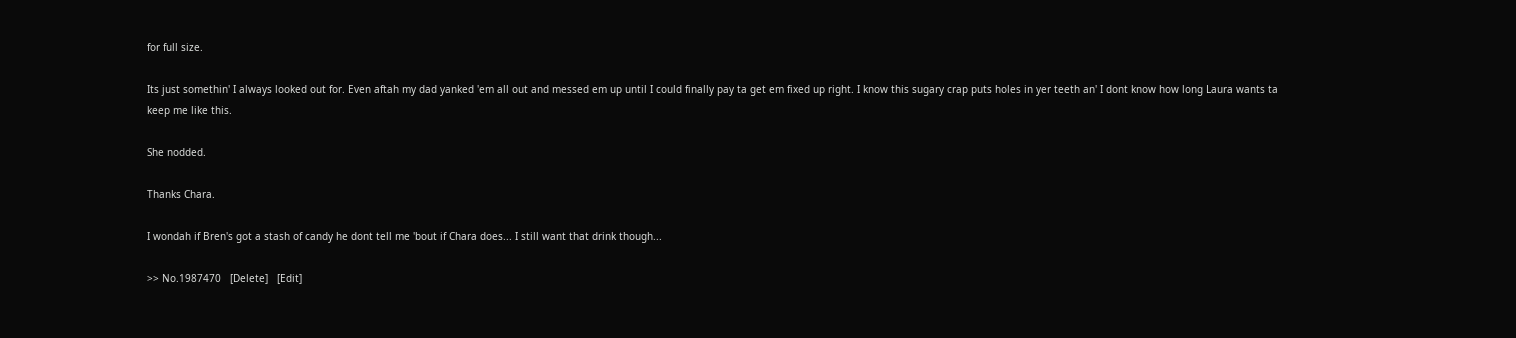for full size.

Its just somethin' I always looked out for. Even aftah my dad yanked 'em all out and messed em up until I could finally pay ta get em fixed up right. I know this sugary crap puts holes in yer teeth an' I dont know how long Laura wants ta keep me like this.

She nodded.

Thanks Chara.

I wondah if Bren's got a stash of candy he dont tell me 'bout if Chara does... I still want that drink though...

>> No.1987470   [Delete]   [Edit]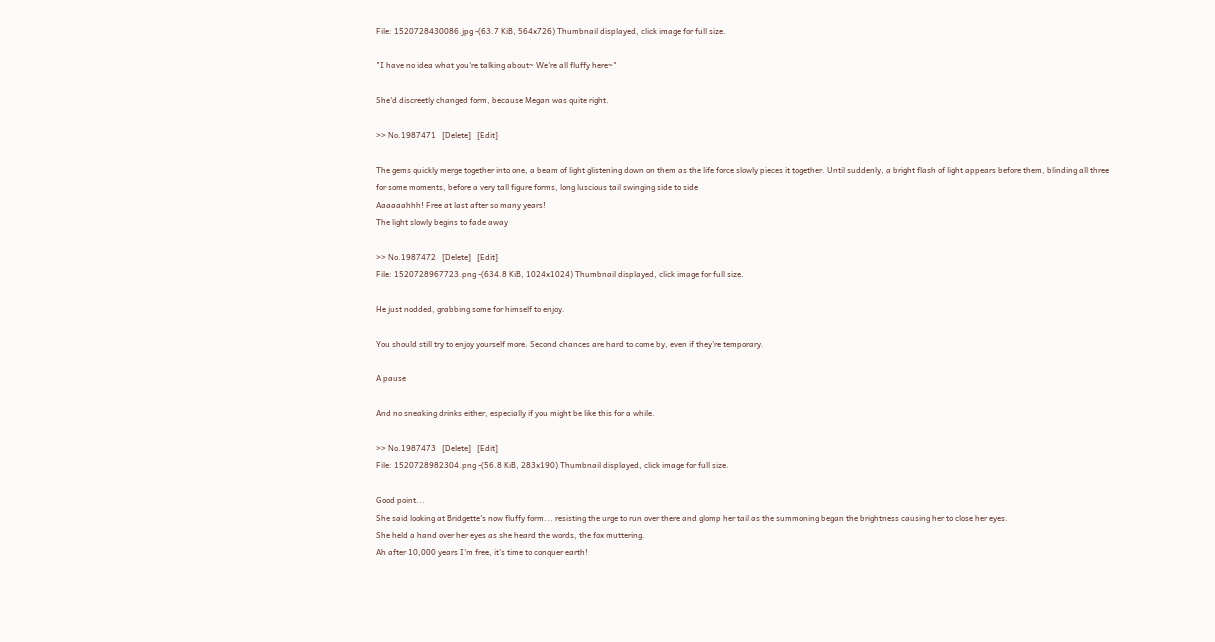File: 1520728430086.jpg -(63.7 KiB, 564x726) Thumbnail displayed, click image for full size.

"I have no idea what you're talking about~ We're all fluffy here~"

She'd discreetly changed form, because Megan was quite right.

>> No.1987471   [Delete]   [Edit]

The gems quickly merge together into one, a beam of light glistening down on them as the life force slowly pieces it together. Until suddenly, a bright flash of light appears before them, blinding all three for some moments, before a very tall figure forms, long luscious tail swinging side to side
Aaaaaahhh! Free at last after so many years!
The light slowly begins to fade away

>> No.1987472   [Delete]   [Edit]
File: 1520728967723.png -(634.8 KiB, 1024x1024) Thumbnail displayed, click image for full size.

He just nodded, grabbing some for himself to enjoy.

You should still try to enjoy yourself more. Second chances are hard to come by, even if they're temporary.

A pause

And no sneaking drinks either, especially if you might be like this for a while.

>> No.1987473   [Delete]   [Edit]
File: 1520728982304.png -(56.8 KiB, 283x190) Thumbnail displayed, click image for full size.

Good point...
She said looking at Bridgette's now fluffy form... resisting the urge to run over there and glomp her tail as the summoning began the brightness causing her to close her eyes.
She held a hand over her eyes as she heard the words, the fox muttering.
Ah after 10,000 years I'm free, it's time to conquer earth!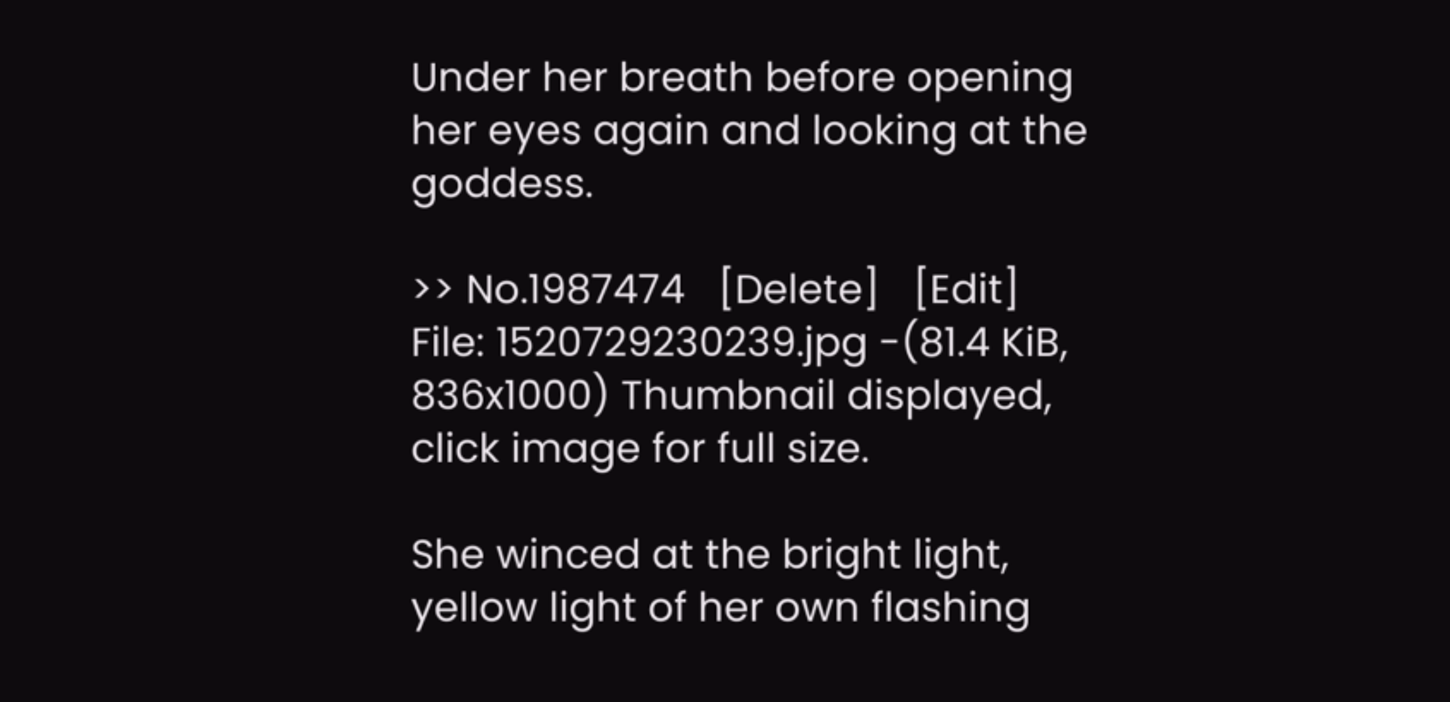Under her breath before opening her eyes again and looking at the goddess.

>> No.1987474   [Delete]   [Edit]
File: 1520729230239.jpg -(81.4 KiB, 836x1000) Thumbnail displayed, click image for full size.

She winced at the bright light, yellow light of her own flashing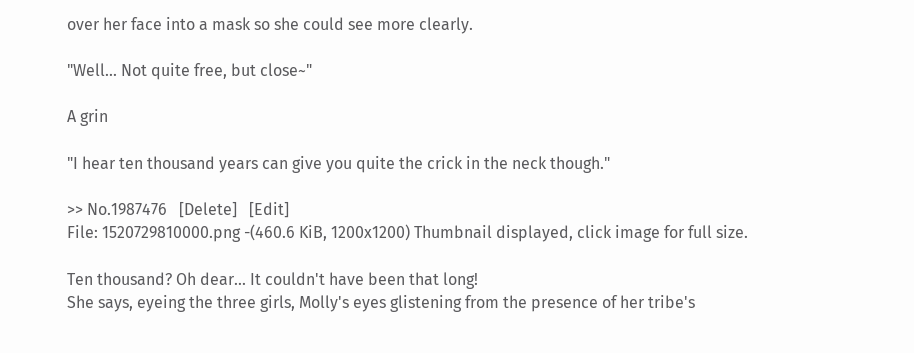over her face into a mask so she could see more clearly.

"Well... Not quite free, but close~"

A grin

"I hear ten thousand years can give you quite the crick in the neck though."

>> No.1987476   [Delete]   [Edit]
File: 1520729810000.png -(460.6 KiB, 1200x1200) Thumbnail displayed, click image for full size.

Ten thousand? Oh dear... It couldn't have been that long!
She says, eyeing the three girls, Molly's eyes glistening from the presence of her tribe's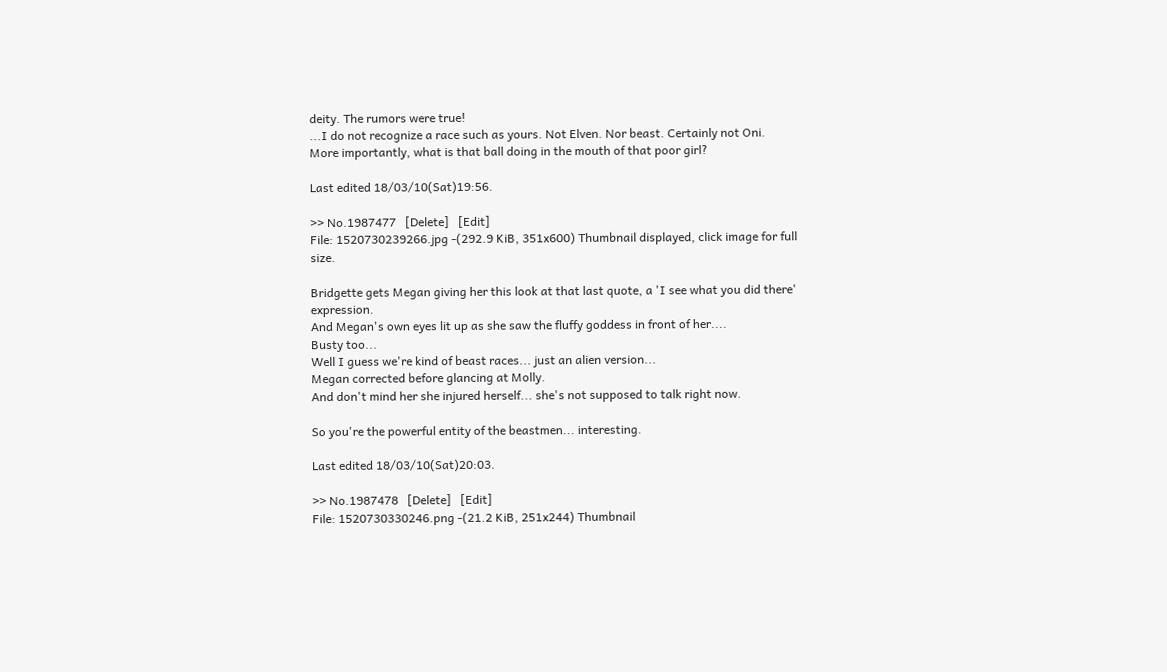deity. The rumors were true!
...I do not recognize a race such as yours. Not Elven. Nor beast. Certainly not Oni.
More importantly, what is that ball doing in the mouth of that poor girl?

Last edited 18/03/10(Sat)19:56.

>> No.1987477   [Delete]   [Edit]
File: 1520730239266.jpg -(292.9 KiB, 351x600) Thumbnail displayed, click image for full size.

Bridgette gets Megan giving her this look at that last quote, a 'I see what you did there' expression.
And Megan's own eyes lit up as she saw the fluffy goddess in front of her....
Busty too...
Well I guess we're kind of beast races... just an alien version...
Megan corrected before glancing at Molly.
And don't mind her she injured herself... she's not supposed to talk right now.

So you're the powerful entity of the beastmen... interesting.

Last edited 18/03/10(Sat)20:03.

>> No.1987478   [Delete]   [Edit]
File: 1520730330246.png -(21.2 KiB, 251x244) Thumbnail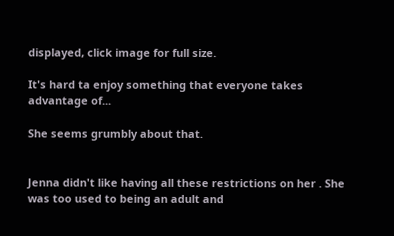displayed, click image for full size.

It's hard ta enjoy something that everyone takes advantage of...

She seems grumbly about that.


Jenna didn't like having all these restrictions on her . She was too used to being an adult and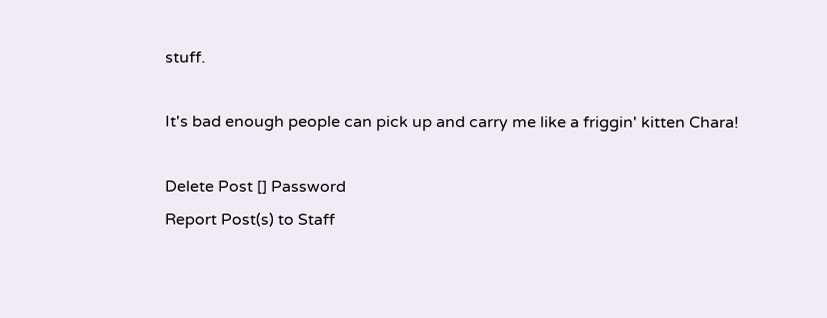stuff.

It's bad enough people can pick up and carry me like a friggin' kitten Chara!

Delete Post [] Password
Report Post(s) to Staff